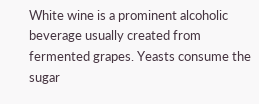White wine is a prominent alcoholic beverage usually created from fermented grapes. Yeasts consume the sugar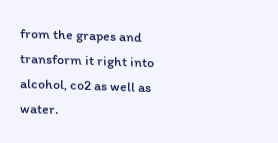from the grapes and transform it right into alcohol, co2 as well as water.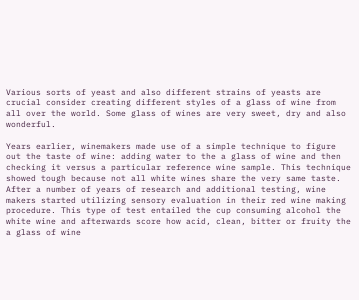Various sorts of yeast and also different strains of yeasts are crucial consider creating different styles of a glass of wine from all over the world. Some glass of wines are very sweet, dry and also wonderful.

Years earlier, winemakers made use of a simple technique to figure out the taste of wine: adding water to the a glass of wine and then checking it versus a particular reference wine sample. This technique showed tough because not all white wines share the very same taste. After a number of years of research and additional testing, wine makers started utilizing sensory evaluation in their red wine making procedure. This type of test entailed the cup consuming alcohol the white wine and afterwards score how acid, clean, bitter or fruity the a glass of wine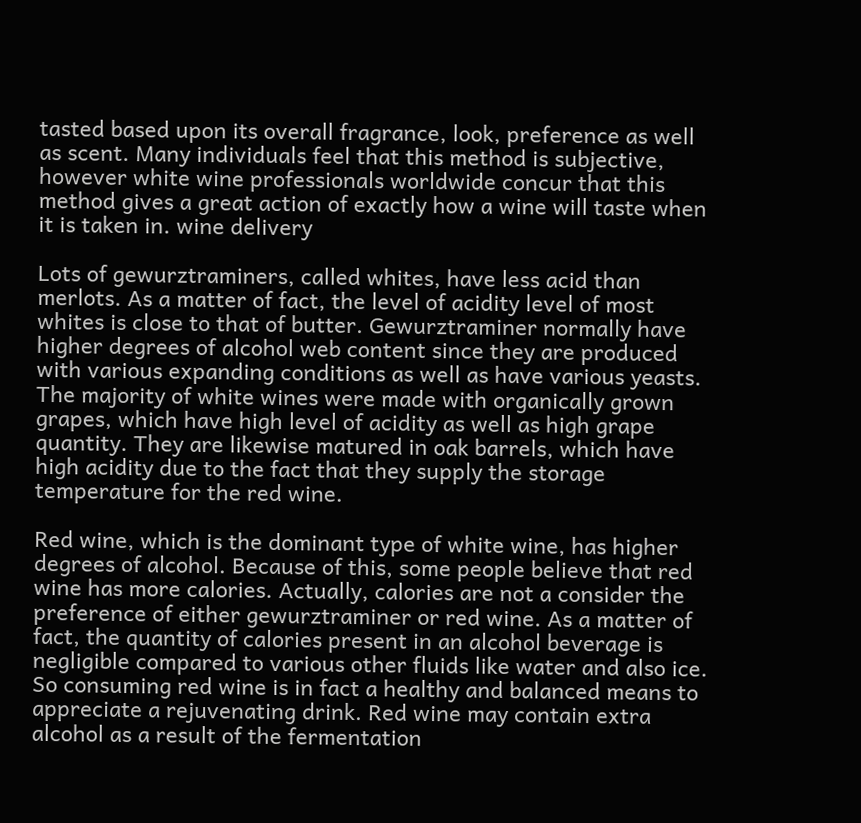tasted based upon its overall fragrance, look, preference as well as scent. Many individuals feel that this method is subjective, however white wine professionals worldwide concur that this method gives a great action of exactly how a wine will taste when it is taken in. wine delivery

Lots of gewurztraminers, called whites, have less acid than merlots. As a matter of fact, the level of acidity level of most whites is close to that of butter. Gewurztraminer normally have higher degrees of alcohol web content since they are produced with various expanding conditions as well as have various yeasts. The majority of white wines were made with organically grown grapes, which have high level of acidity as well as high grape quantity. They are likewise matured in oak barrels, which have high acidity due to the fact that they supply the storage temperature for the red wine.

Red wine, which is the dominant type of white wine, has higher degrees of alcohol. Because of this, some people believe that red wine has more calories. Actually, calories are not a consider the preference of either gewurztraminer or red wine. As a matter of fact, the quantity of calories present in an alcohol beverage is negligible compared to various other fluids like water and also ice. So consuming red wine is in fact a healthy and balanced means to appreciate a rejuvenating drink. Red wine may contain extra alcohol as a result of the fermentation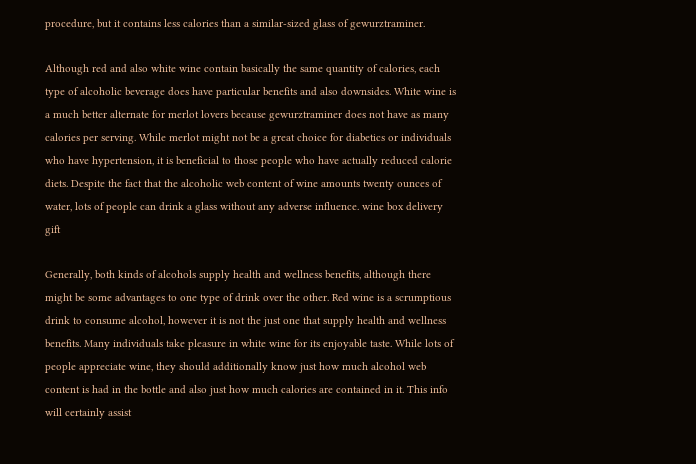procedure, but it contains less calories than a similar-sized glass of gewurztraminer.

Although red and also white wine contain basically the same quantity of calories, each type of alcoholic beverage does have particular benefits and also downsides. White wine is a much better alternate for merlot lovers because gewurztraminer does not have as many calories per serving. While merlot might not be a great choice for diabetics or individuals who have hypertension, it is beneficial to those people who have actually reduced calorie diets. Despite the fact that the alcoholic web content of wine amounts twenty ounces of water, lots of people can drink a glass without any adverse influence. wine box delivery gift

Generally, both kinds of alcohols supply health and wellness benefits, although there might be some advantages to one type of drink over the other. Red wine is a scrumptious drink to consume alcohol, however it is not the just one that supply health and wellness benefits. Many individuals take pleasure in white wine for its enjoyable taste. While lots of people appreciate wine, they should additionally know just how much alcohol web content is had in the bottle and also just how much calories are contained in it. This info will certainly assist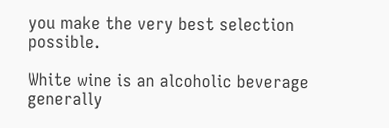you make the very best selection possible.

White wine is an alcoholic beverage generally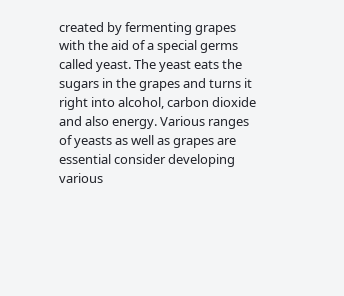created by fermenting grapes with the aid of a special germs called yeast. The yeast eats the sugars in the grapes and turns it right into alcohol, carbon dioxide and also energy. Various ranges of yeasts as well as grapes are essential consider developing various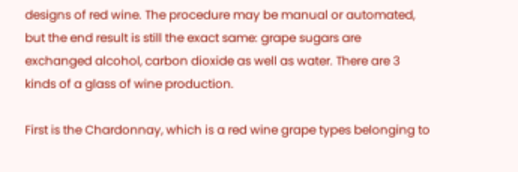designs of red wine. The procedure may be manual or automated, but the end result is still the exact same: grape sugars are exchanged alcohol, carbon dioxide as well as water. There are 3 kinds of a glass of wine production.

First is the Chardonnay, which is a red wine grape types belonging to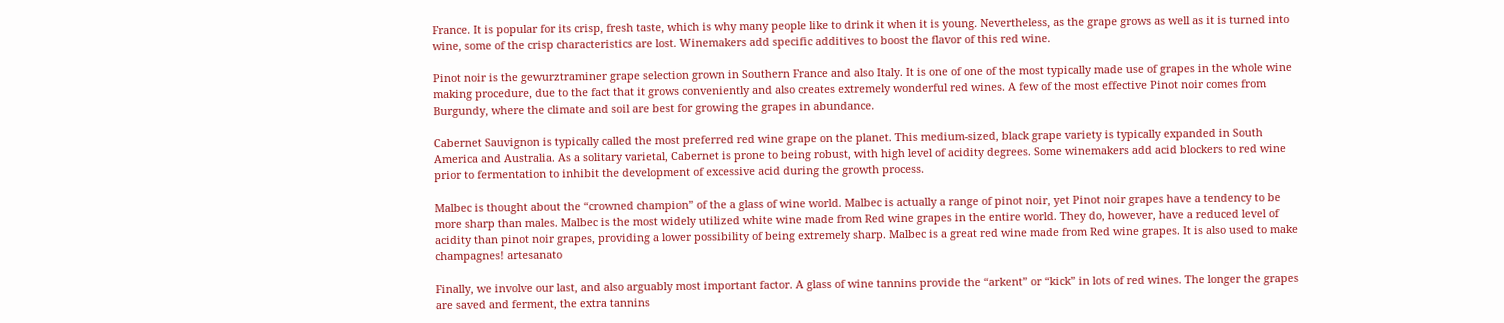France. It is popular for its crisp, fresh taste, which is why many people like to drink it when it is young. Nevertheless, as the grape grows as well as it is turned into wine, some of the crisp characteristics are lost. Winemakers add specific additives to boost the flavor of this red wine.

Pinot noir is the gewurztraminer grape selection grown in Southern France and also Italy. It is one of one of the most typically made use of grapes in the whole wine making procedure, due to the fact that it grows conveniently and also creates extremely wonderful red wines. A few of the most effective Pinot noir comes from Burgundy, where the climate and soil are best for growing the grapes in abundance.

Cabernet Sauvignon is typically called the most preferred red wine grape on the planet. This medium-sized, black grape variety is typically expanded in South America and Australia. As a solitary varietal, Cabernet is prone to being robust, with high level of acidity degrees. Some winemakers add acid blockers to red wine prior to fermentation to inhibit the development of excessive acid during the growth process.

Malbec is thought about the “crowned champion” of the a glass of wine world. Malbec is actually a range of pinot noir, yet Pinot noir grapes have a tendency to be more sharp than males. Malbec is the most widely utilized white wine made from Red wine grapes in the entire world. They do, however, have a reduced level of acidity than pinot noir grapes, providing a lower possibility of being extremely sharp. Malbec is a great red wine made from Red wine grapes. It is also used to make champagnes! artesanato

Finally, we involve our last, and also arguably most important factor. A glass of wine tannins provide the “arkent” or “kick” in lots of red wines. The longer the grapes are saved and ferment, the extra tannins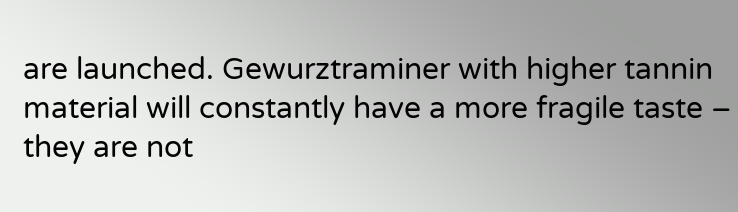are launched. Gewurztraminer with higher tannin material will constantly have a more fragile taste – they are not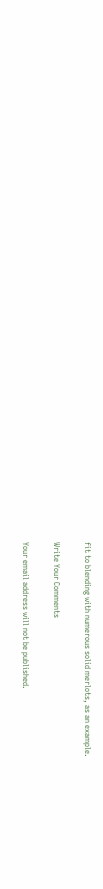fit to blending with numerous solid merlots, as an example.

Write Your Comments

Your email address will not be published.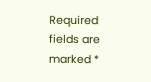Required fields are marked *